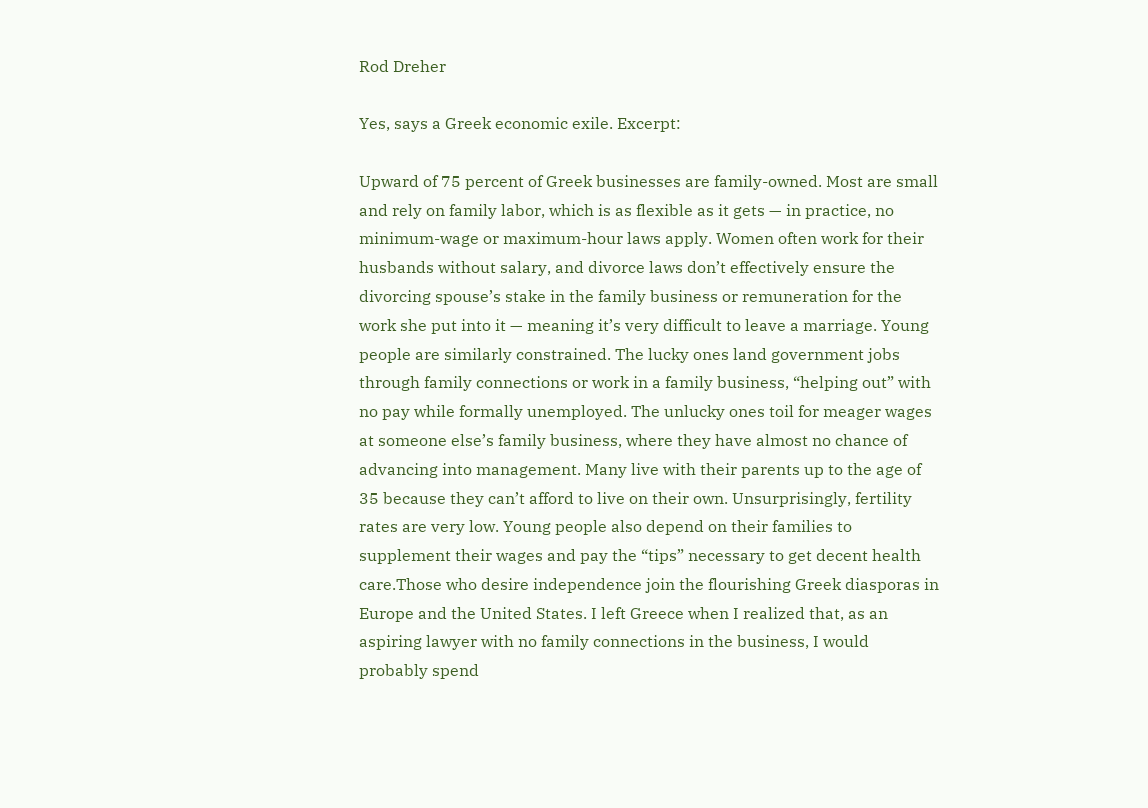Rod Dreher

Yes, says a Greek economic exile. Excerpt:

Upward of 75 percent of Greek businesses are family-owned. Most are small and rely on family labor, which is as flexible as it gets — in practice, no minimum-wage or maximum-hour laws apply. Women often work for their husbands without salary, and divorce laws don’t effectively ensure the divorcing spouse’s stake in the family business or remuneration for the work she put into it — meaning it’s very difficult to leave a marriage. Young people are similarly constrained. The lucky ones land government jobs through family connections or work in a family business, “helping out” with no pay while formally unemployed. The unlucky ones toil for meager wages at someone else’s family business, where they have almost no chance of advancing into management. Many live with their parents up to the age of 35 because they can’t afford to live on their own. Unsurprisingly, fertility rates are very low. Young people also depend on their families to supplement their wages and pay the “tips” necessary to get decent health care.Those who desire independence join the flourishing Greek diasporas in Europe and the United States. I left Greece when I realized that, as an aspiring lawyer with no family connections in the business, I would probably spend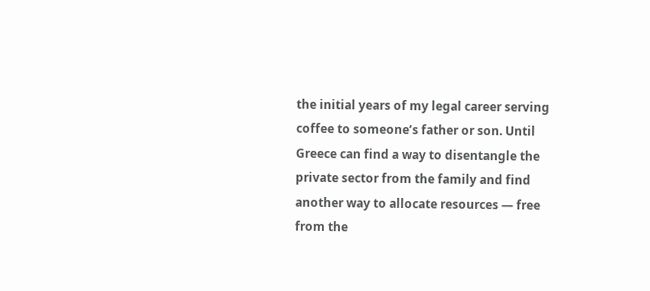the initial years of my legal career serving coffee to someone’s father or son. Until Greece can find a way to disentangle the private sector from the family and find another way to allocate resources — free from the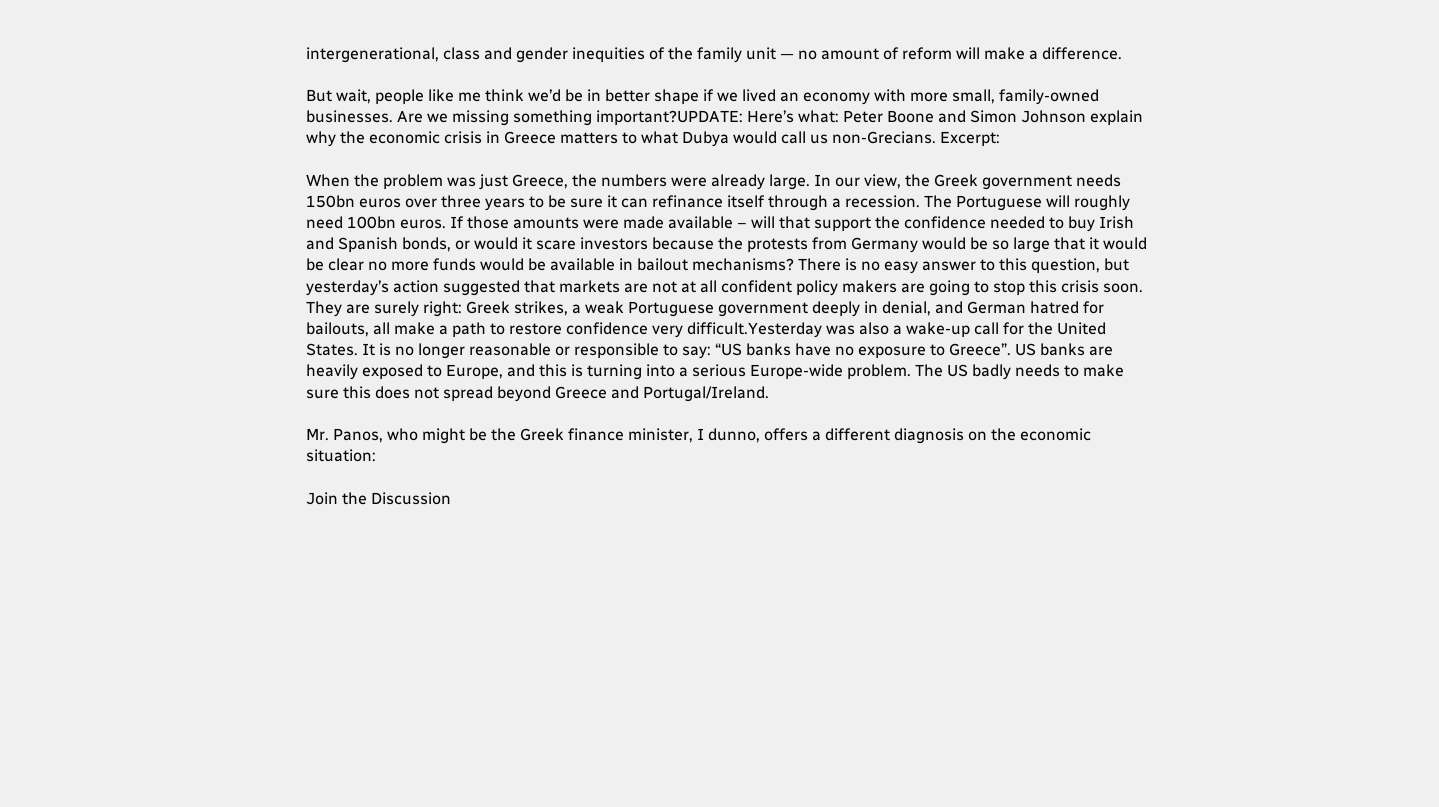intergenerational, class and gender inequities of the family unit — no amount of reform will make a difference.

But wait, people like me think we’d be in better shape if we lived an economy with more small, family-owned businesses. Are we missing something important?UPDATE: Here’s what: Peter Boone and Simon Johnson explain why the economic crisis in Greece matters to what Dubya would call us non-Grecians. Excerpt:

When the problem was just Greece, the numbers were already large. In our view, the Greek government needs 150bn euros over three years to be sure it can refinance itself through a recession. The Portuguese will roughly need 100bn euros. If those amounts were made available – will that support the confidence needed to buy Irish and Spanish bonds, or would it scare investors because the protests from Germany would be so large that it would be clear no more funds would be available in bailout mechanisms? There is no easy answer to this question, but yesterday’s action suggested that markets are not at all confident policy makers are going to stop this crisis soon. They are surely right: Greek strikes, a weak Portuguese government deeply in denial, and German hatred for bailouts, all make a path to restore confidence very difficult.Yesterday was also a wake-up call for the United States. It is no longer reasonable or responsible to say: “US banks have no exposure to Greece”. US banks are heavily exposed to Europe, and this is turning into a serious Europe-wide problem. The US badly needs to make sure this does not spread beyond Greece and Portugal/Ireland.

Mr. Panos, who might be the Greek finance minister, I dunno, offers a different diagnosis on the economic situation:

Join the Discussion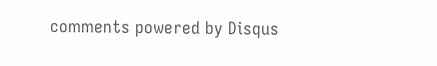comments powered by Disqus